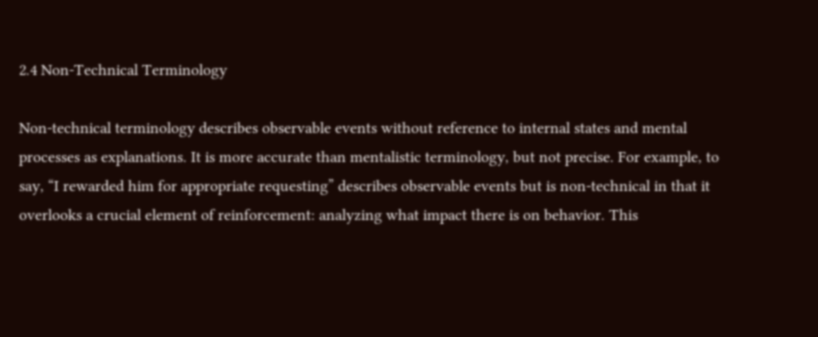2.4 Non-Technical Terminology

Non-technical terminology describes observable events without reference to internal states and mental processes as explanations. It is more accurate than mentalistic terminology, but not precise. For example, to say, “I rewarded him for appropriate requesting” describes observable events but is non-technical in that it overlooks a crucial element of reinforcement: analyzing what impact there is on behavior. This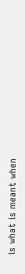is what is meant when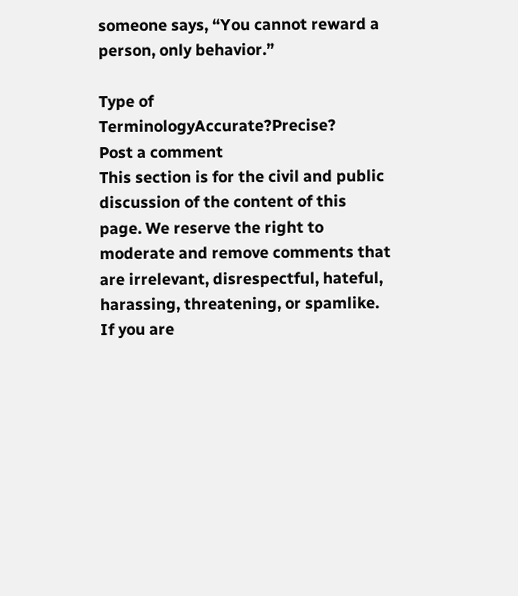someone says, “You cannot reward a person, only behavior.”

Type of TerminologyAccurate?Precise?
Post a comment
This section is for the civil and public discussion of the content of this page. We reserve the right to moderate and remove comments that are irrelevant, disrespectful, hateful, harassing, threatening, or spamlike. If you are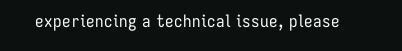experiencing a technical issue, please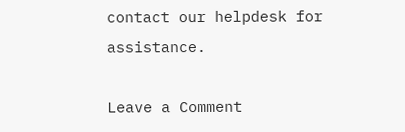contact our helpdesk for assistance.

Leave a Comment